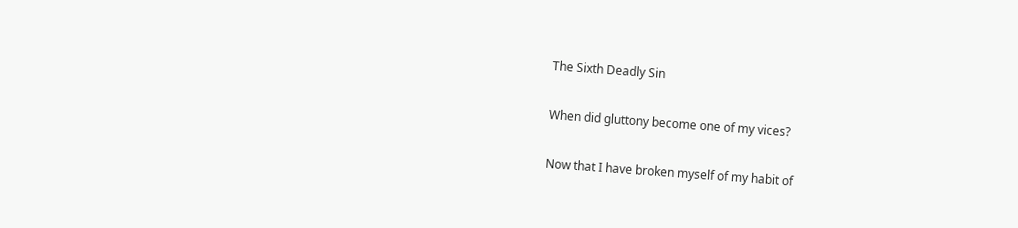The Sixth Deadly Sin

When did gluttony become one of my vices?

Now that I have broken myself of my habit of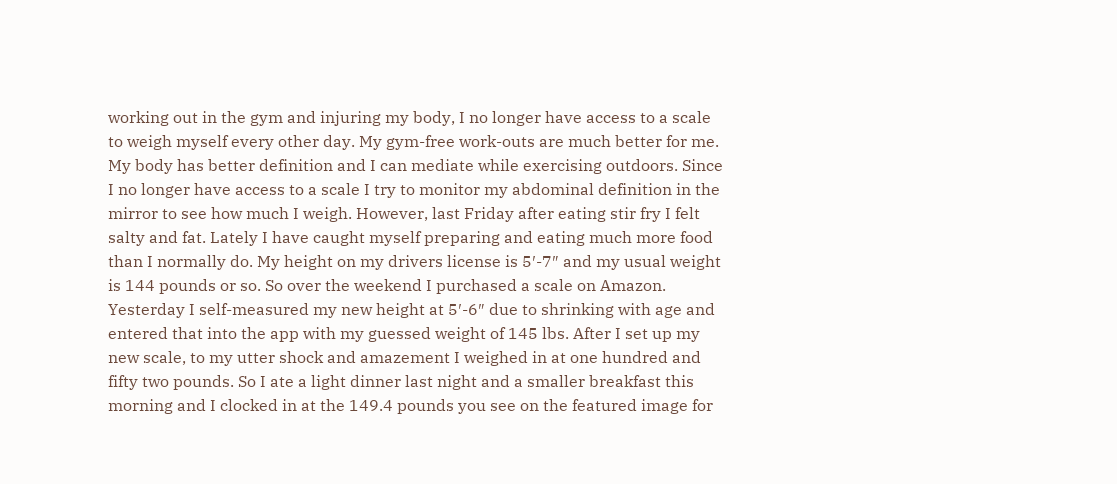working out in the gym and injuring my body, I no longer have access to a scale to weigh myself every other day. My gym-free work-outs are much better for me. My body has better definition and I can mediate while exercising outdoors. Since I no longer have access to a scale I try to monitor my abdominal definition in the mirror to see how much I weigh. However, last Friday after eating stir fry I felt salty and fat. Lately I have caught myself preparing and eating much more food than I normally do. My height on my drivers license is 5′-7″ and my usual weight is 144 pounds or so. So over the weekend I purchased a scale on Amazon. Yesterday I self-measured my new height at 5′-6″ due to shrinking with age and entered that into the app with my guessed weight of 145 lbs. After I set up my new scale, to my utter shock and amazement I weighed in at one hundred and fifty two pounds. So I ate a light dinner last night and a smaller breakfast this morning and I clocked in at the 149.4 pounds you see on the featured image for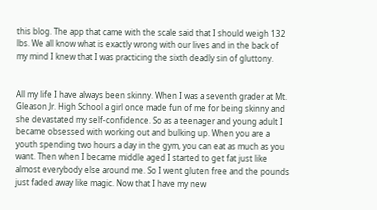this blog. The app that came with the scale said that I should weigh 132 lbs. We all know what is exactly wrong with our lives and in the back of my mind I knew that I was practicing the sixth deadly sin of gluttony.


All my life I have always been skinny. When I was a seventh grader at Mt. Gleason Jr. High School a girl once made fun of me for being skinny and she devastated my self-confidence. So as a teenager and young adult I became obsessed with working out and bulking up. When you are a youth spending two hours a day in the gym, you can eat as much as you want. Then when I became middle aged I started to get fat just like almost everybody else around me. So I went gluten free and the pounds just faded away like magic. Now that I have my new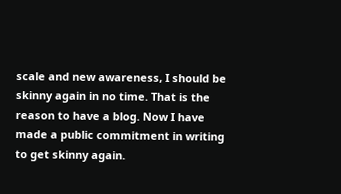scale and new awareness, I should be skinny again in no time. That is the reason to have a blog. Now I have made a public commitment in writing to get skinny again.